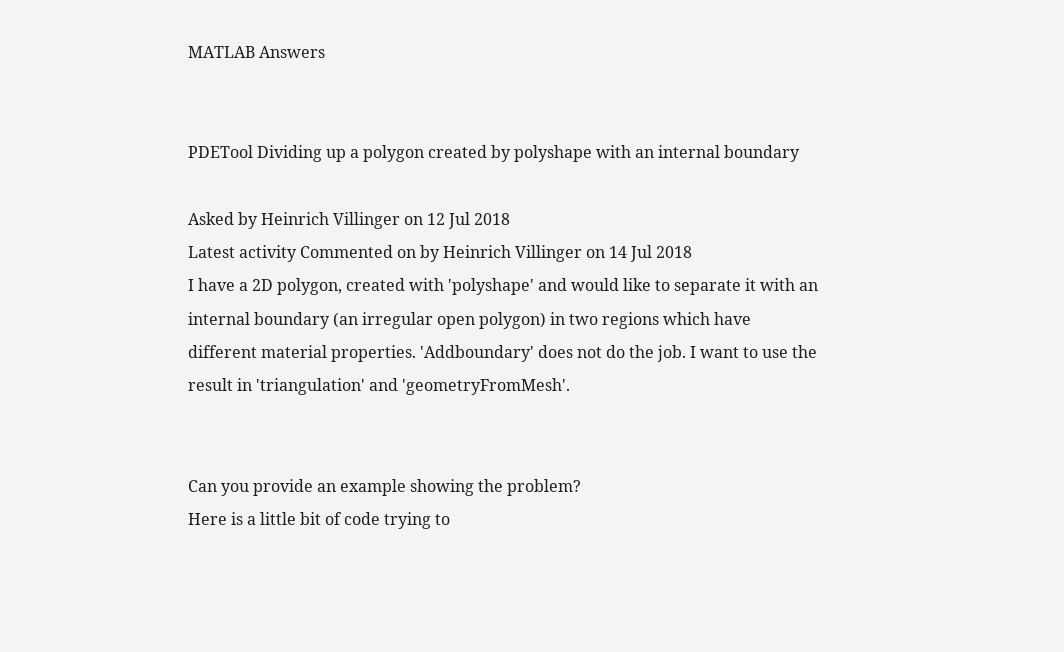MATLAB Answers


PDETool Dividing up a polygon created by polyshape with an internal boundary

Asked by Heinrich Villinger on 12 Jul 2018
Latest activity Commented on by Heinrich Villinger on 14 Jul 2018
I have a 2D polygon, created with 'polyshape' and would like to separate it with an internal boundary (an irregular open polygon) in two regions which have different material properties. 'Addboundary' does not do the job. I want to use the result in 'triangulation' and 'geometryFromMesh'.


Can you provide an example showing the problem?
Here is a little bit of code trying to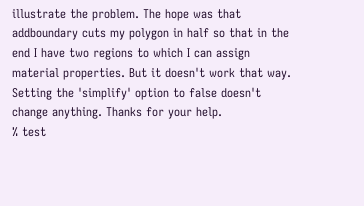illustrate the problem. The hope was that addboundary cuts my polygon in half so that in the end I have two regions to which I can assign material properties. But it doesn't work that way. Setting the 'simplify' option to false doesn't change anything. Thanks for your help.
% test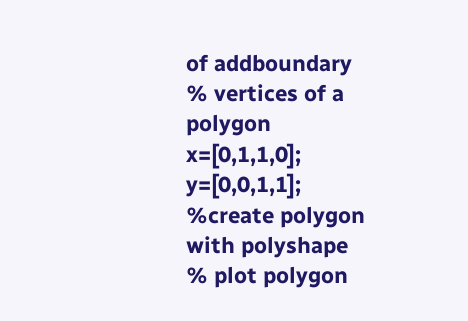of addboundary
% vertices of a polygon
x=[0,1,1,0]; y=[0,0,1,1];
%create polygon with polyshape
% plot polygon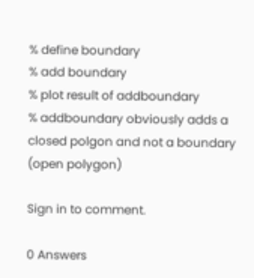% define boundary
% add boundary
% plot result of addboundary
% addboundary obviously adds a closed polgon and not a boundary (open polygon)

Sign in to comment.

0 Answers